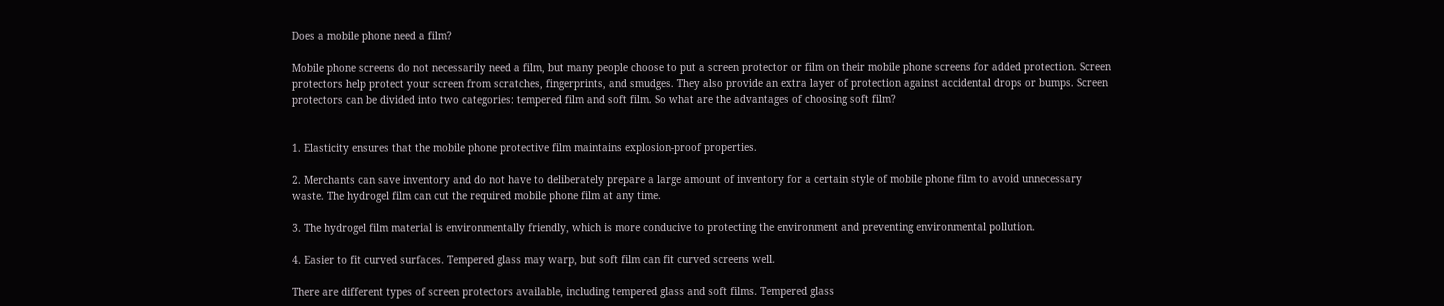Does a mobile phone need a film?

Mobile phone screens do not necessarily need a film, but many people choose to put a screen protector or film on their mobile phone screens for added protection. Screen protectors help protect your screen from scratches, fingerprints, and smudges. They also provide an extra layer of protection against accidental drops or bumps. Screen protectors can be divided into two categories: tempered film and soft film. So what are the advantages of choosing soft film?


1. Elasticity ensures that the mobile phone protective film maintains explosion-proof properties.

2. Merchants can save inventory and do not have to deliberately prepare a large amount of inventory for a certain style of mobile phone film to avoid unnecessary waste. The hydrogel film can cut the required mobile phone film at any time.

3. The hydrogel film material is environmentally friendly, which is more conducive to protecting the environment and preventing environmental pollution.

4. Easier to fit curved surfaces. Tempered glass may warp, but soft film can fit curved screens well.

There are different types of screen protectors available, including tempered glass and soft films. Tempered glass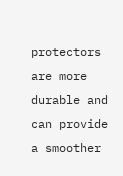protectors are more durable and can provide a smoother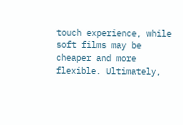touch experience, while soft films may be cheaper and more flexible. Ultimately,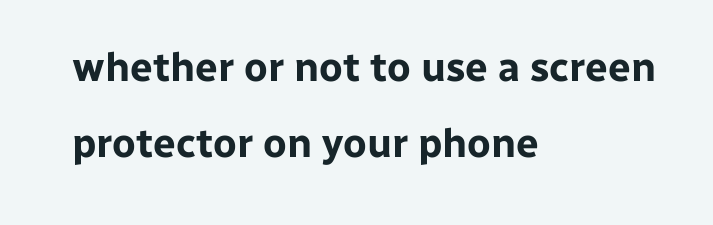whether or not to use a screen protector on your phone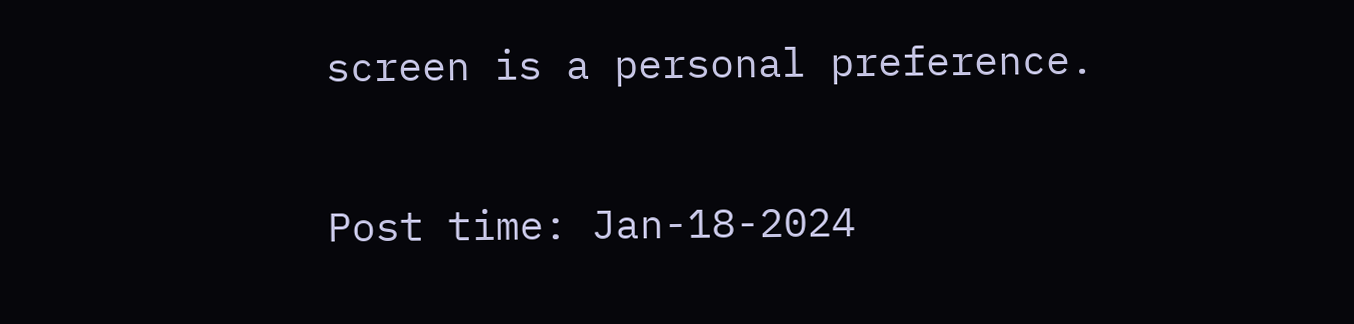screen is a personal preference.

Post time: Jan-18-2024